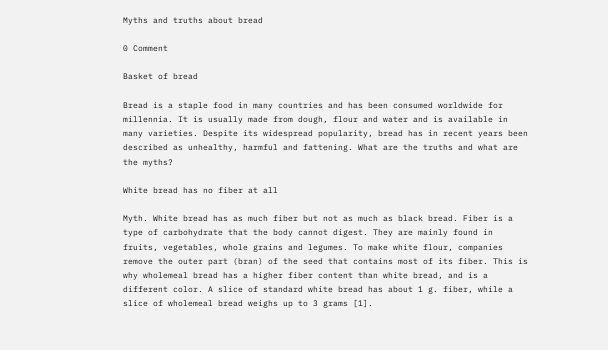Myths and truths about bread

0 Comment

Basket of bread

Bread is a staple food in many countries and has been consumed worldwide for millennia. It is usually made from dough, flour and water and is available in many varieties. Despite its widespread popularity, bread has in recent years been described as unhealthy, harmful and fattening. What are the truths and what are the myths?

White bread has no fiber at all

Myth. White bread has as much fiber but not as much as black bread. Fiber is a type of carbohydrate that the body cannot digest. They are mainly found in fruits, vegetables, whole grains and legumes. To make white flour, companies remove the outer part (bran) of the seed that contains most of its fiber. This is why wholemeal bread has a higher fiber content than white bread, and is a different color. A slice of standard white bread has about 1 g. fiber, while a slice of wholemeal bread weighs up to 3 grams [1].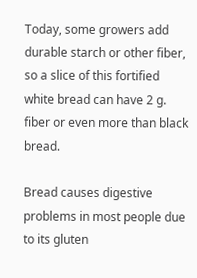Today, some growers add durable starch or other fiber, so a slice of this fortified white bread can have 2 g. fiber or even more than black bread.

Bread causes digestive problems in most people due to its gluten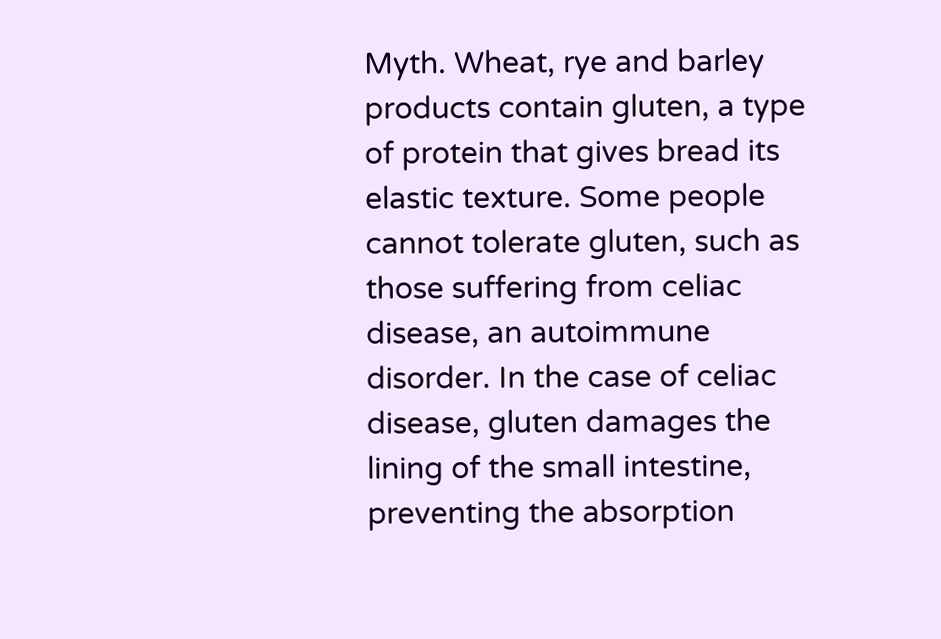Myth. Wheat, rye and barley products contain gluten, a type of protein that gives bread its elastic texture. Some people cannot tolerate gluten, such as those suffering from celiac disease, an autoimmune disorder. In the case of celiac disease, gluten damages the lining of the small intestine, preventing the absorption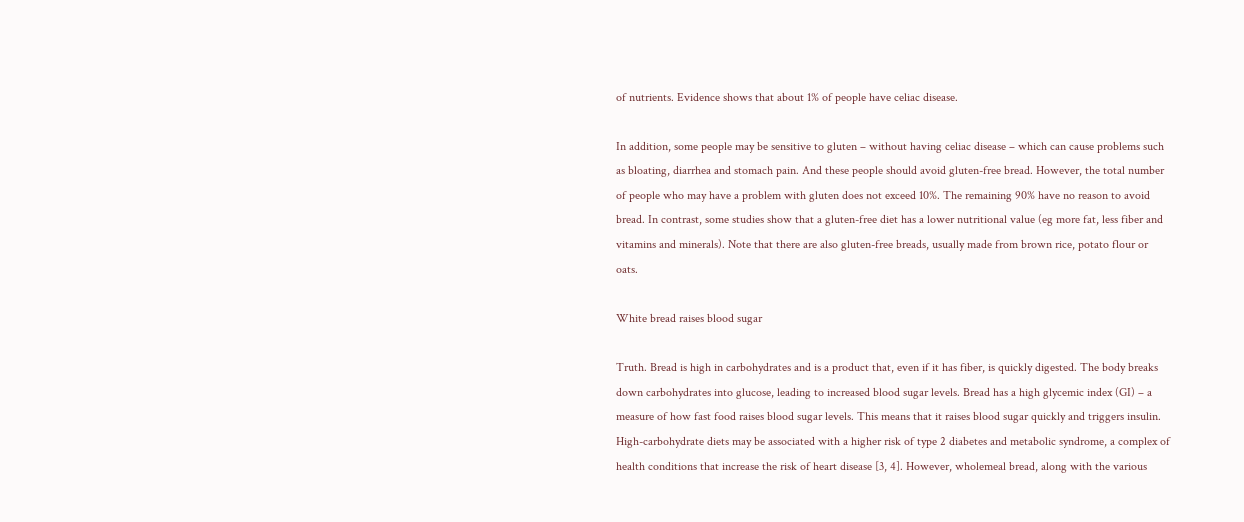of nutrients. Evidence shows that about 1% of people have celiac disease.

In addition, some people may be sensitive to gluten – without having celiac disease – which can cause problems such as bloating, diarrhea and stomach pain. And these people should avoid gluten-free bread. However, the total number of people who may have a problem with gluten does not exceed 10%. The remaining 90% have no reason to avoid bread. In contrast, some studies show that a gluten-free diet has a lower nutritional value (eg more fat, less fiber and vitamins and minerals). Note that there are also gluten-free breads, usually made from brown rice, potato flour or oats.

White bread raises blood sugar

Truth. Bread is high in carbohydrates and is a product that, even if it has fiber, is quickly digested. The body breaks down carbohydrates into glucose, leading to increased blood sugar levels. Bread has a high glycemic index (GI) – a measure of how fast food raises blood sugar levels. This means that it raises blood sugar quickly and triggers insulin. High-carbohydrate diets may be associated with a higher risk of type 2 diabetes and metabolic syndrome, a complex of health conditions that increase the risk of heart disease [3, 4]. However, wholemeal bread, along with the various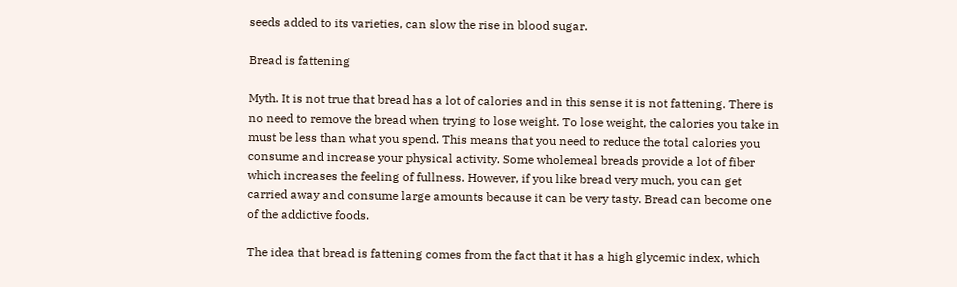seeds added to its varieties, can slow the rise in blood sugar.

Bread is fattening

Myth. It is not true that bread has a lot of calories and in this sense it is not fattening. There is no need to remove the bread when trying to lose weight. To lose weight, the calories you take in must be less than what you spend. This means that you need to reduce the total calories you consume and increase your physical activity. Some wholemeal breads provide a lot of fiber which increases the feeling of fullness. However, if you like bread very much, you can get carried away and consume large amounts because it can be very tasty. Bread can become one of the addictive foods.

The idea that bread is fattening comes from the fact that it has a high glycemic index, which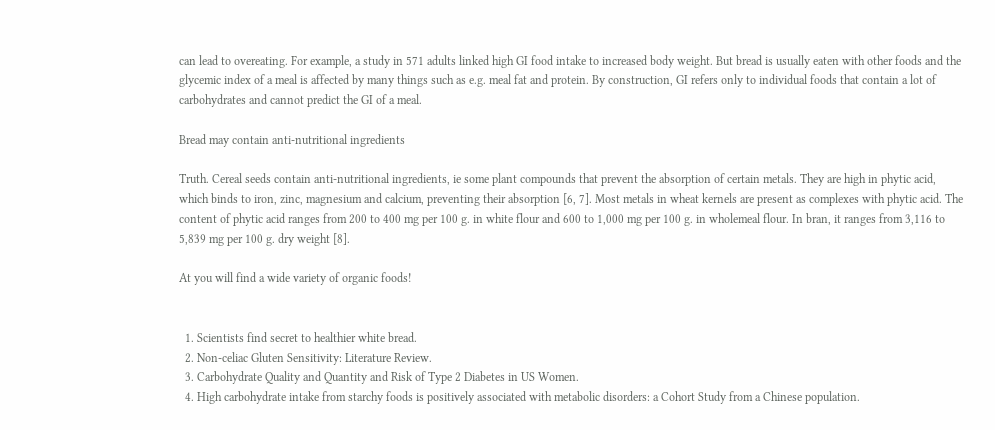can lead to overeating. For example, a study in 571 adults linked high GI food intake to increased body weight. But bread is usually eaten with other foods and the glycemic index of a meal is affected by many things such as e.g. meal fat and protein. By construction, GI refers only to individual foods that contain a lot of carbohydrates and cannot predict the GI of a meal.

Bread may contain anti-nutritional ingredients

Truth. Cereal seeds contain anti-nutritional ingredients, ie some plant compounds that prevent the absorption of certain metals. They are high in phytic acid, which binds to iron, zinc, magnesium and calcium, preventing their absorption [6, 7]. Most metals in wheat kernels are present as complexes with phytic acid. The content of phytic acid ranges from 200 to 400 mg per 100 g. in white flour and 600 to 1,000 mg per 100 g. in wholemeal flour. In bran, it ranges from 3,116 to 5,839 mg per 100 g. dry weight [8].

At you will find a wide variety of organic foods!


  1. Scientists find secret to healthier white bread.
  2. Non-celiac Gluten Sensitivity: Literature Review.
  3. Carbohydrate Quality and Quantity and Risk of Type 2 Diabetes in US Women.
  4. High carbohydrate intake from starchy foods is positively associated with metabolic disorders: a Cohort Study from a Chinese population.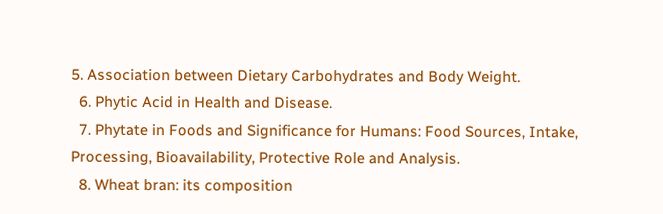5. Association between Dietary Carbohydrates and Body Weight.
  6. Phytic Acid in Health and Disease.
  7. Phytate in Foods and Significance for Humans: Food Sources, Intake, Processing, Bioavailability, Protective Role and Analysis.
  8. Wheat bran: its composition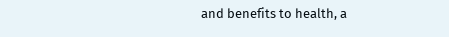and benefits to health, a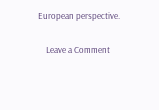European perspective.

    Leave a Comment